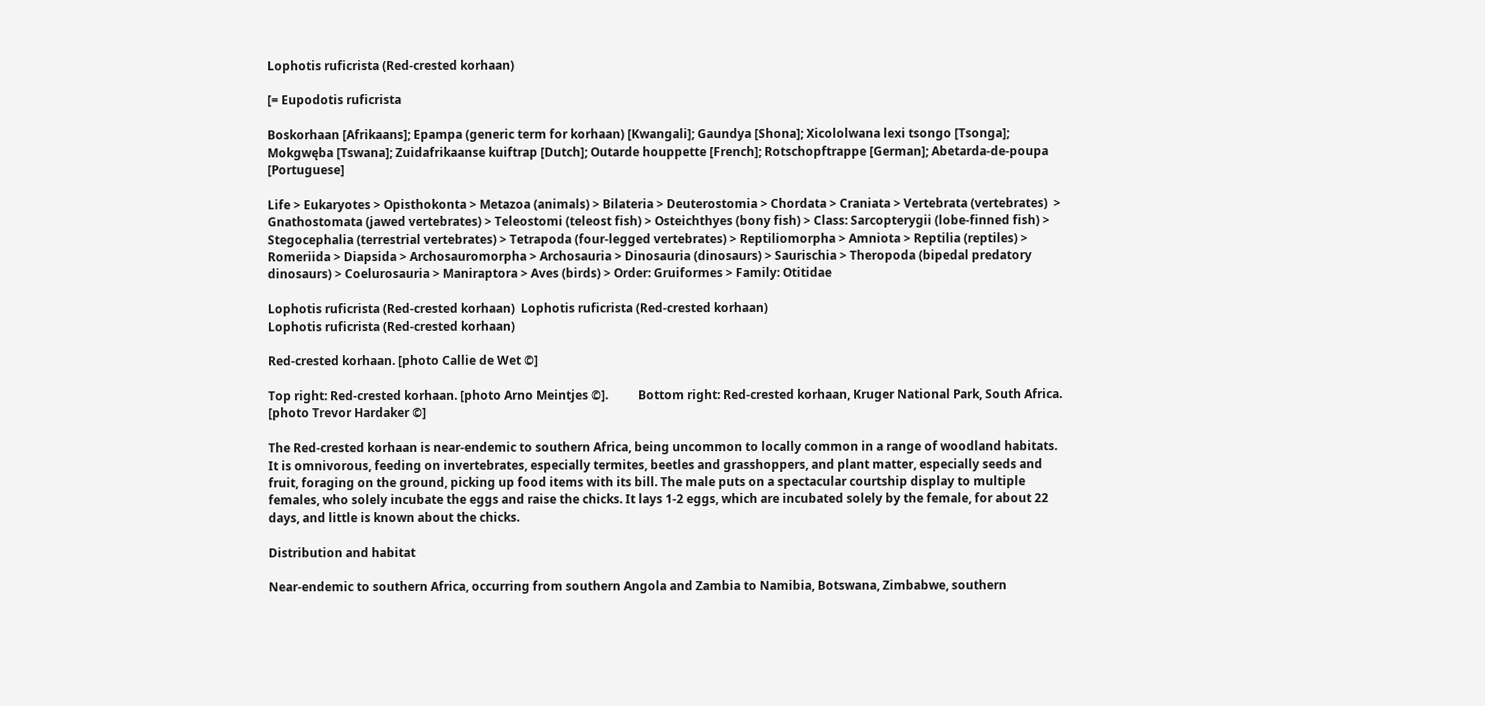Lophotis ruficrista (Red-crested korhaan)

[= Eupodotis ruficrista

Boskorhaan [Afrikaans]; Epampa (generic term for korhaan) [Kwangali]; Gaundya [Shona]; Xicololwana lexi tsongo [Tsonga]; Mokgwęba [Tswana]; Zuidafrikaanse kuiftrap [Dutch]; Outarde houppette [French]; Rotschopftrappe [German]; Abetarda-de-poupa [Portuguese]

Life > Eukaryotes > Opisthokonta > Metazoa (animals) > Bilateria > Deuterostomia > Chordata > Craniata > Vertebrata (vertebrates)  > Gnathostomata (jawed vertebrates) > Teleostomi (teleost fish) > Osteichthyes (bony fish) > Class: Sarcopterygii (lobe-finned fish) > Stegocephalia (terrestrial vertebrates) > Tetrapoda (four-legged vertebrates) > Reptiliomorpha > Amniota > Reptilia (reptiles) > Romeriida > Diapsida > Archosauromorpha > Archosauria > Dinosauria (dinosaurs) > Saurischia > Theropoda (bipedal predatory dinosaurs) > Coelurosauria > Maniraptora > Aves (birds) > Order: Gruiformes > Family: Otitidae

Lophotis ruficrista (Red-crested korhaan)  Lophotis ruficrista (Red-crested korhaan)
Lophotis ruficrista (Red-crested korhaan)

Red-crested korhaan. [photo Callie de Wet ©]

Top right: Red-crested korhaan. [photo Arno Meintjes ©].          Bottom right: Red-crested korhaan, Kruger National Park, South Africa. [photo Trevor Hardaker ©]

The Red-crested korhaan is near-endemic to southern Africa, being uncommon to locally common in a range of woodland habitats. It is omnivorous, feeding on invertebrates, especially termites, beetles and grasshoppers, and plant matter, especially seeds and fruit, foraging on the ground, picking up food items with its bill. The male puts on a spectacular courtship display to multiple females, who solely incubate the eggs and raise the chicks. It lays 1-2 eggs, which are incubated solely by the female, for about 22 days, and little is known about the chicks.

Distribution and habitat

Near-endemic to southern Africa, occurring from southern Angola and Zambia to Namibia, Botswana, Zimbabwe, southern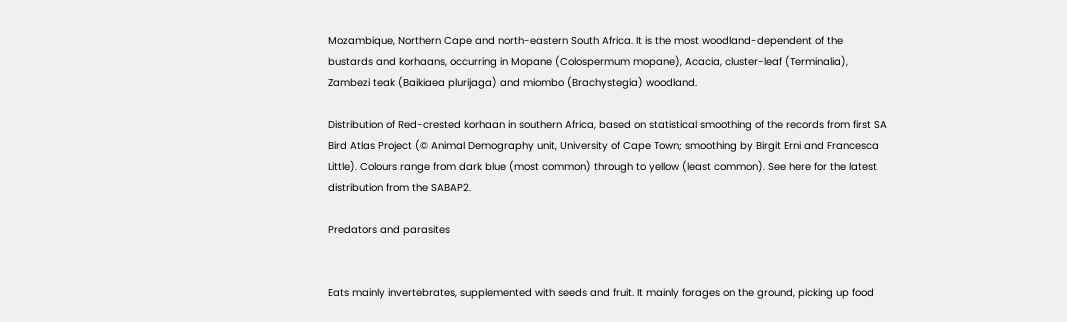Mozambique, Northern Cape and north-eastern South Africa. It is the most woodland-dependent of the bustards and korhaans, occurring in Mopane (Colospermum mopane), Acacia, cluster-leaf (Terminalia), Zambezi teak (Baikiaea plurijaga) and miombo (Brachystegia) woodland.

Distribution of Red-crested korhaan in southern Africa, based on statistical smoothing of the records from first SA Bird Atlas Project (© Animal Demography unit, University of Cape Town; smoothing by Birgit Erni and Francesca Little). Colours range from dark blue (most common) through to yellow (least common). See here for the latest distribution from the SABAP2.

Predators and parasites


Eats mainly invertebrates, supplemented with seeds and fruit. It mainly forages on the ground, picking up food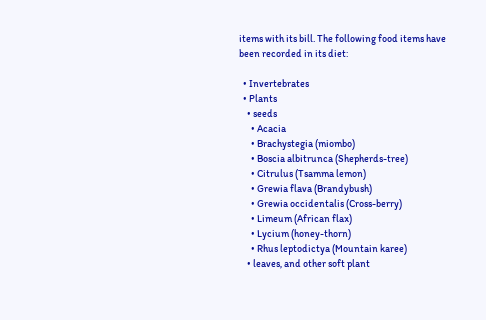items with its bill. The following food items have been recorded in its diet:

  • Invertebrates
  • Plants
    • seeds
      • Acacia
      • Brachystegia (miombo)
      • Boscia albitrunca (Shepherds-tree)
      • Citrulus (Tsamma lemon)
      • Grewia flava (Brandybush)
      • Grewia occidentalis (Cross-berry)
      • Limeum (African flax)
      • Lycium (honey-thorn)
      • Rhus leptodictya (Mountain karee)
    • leaves, and other soft plant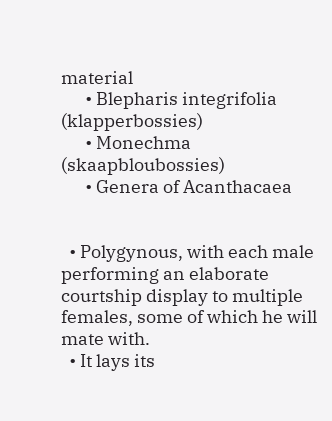material
      • Blepharis integrifolia (klapperbossies)
      • Monechma (skaapbloubossies)
      • Genera of Acanthacaea


  • Polygynous, with each male performing an elaborate courtship display to multiple females, some of which he will mate with.
  • It lays its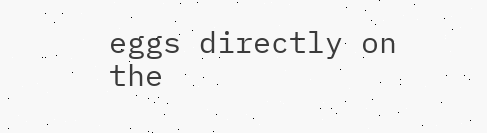eggs directly on the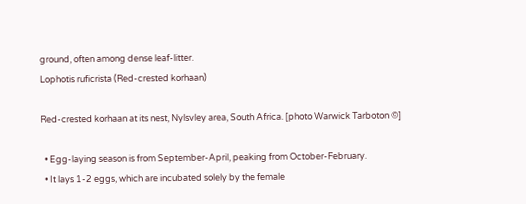ground, often among dense leaf-litter.
Lophotis ruficrista (Red-crested korhaan)

Red-crested korhaan at its nest, Nylsvley area, South Africa. [photo Warwick Tarboton ©]

  • Egg-laying season is from September-April, peaking from October-February.
  • It lays 1-2 eggs, which are incubated solely by the female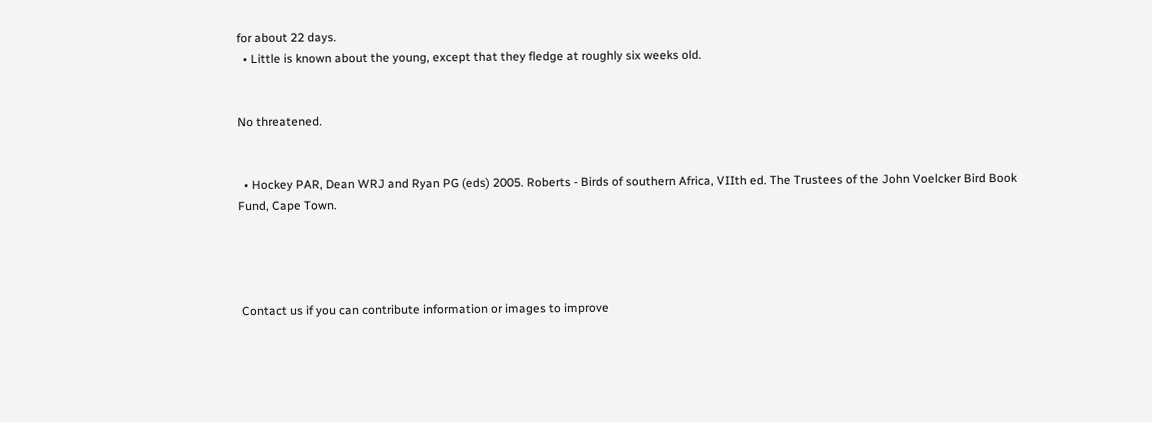for about 22 days.
  • Little is known about the young, except that they fledge at roughly six weeks old.


No threatened.


  • Hockey PAR, Dean WRJ and Ryan PG (eds) 2005. Roberts - Birds of southern Africa, VIIth ed. The Trustees of the John Voelcker Bird Book Fund, Cape Town.




 Contact us if you can contribute information or images to improve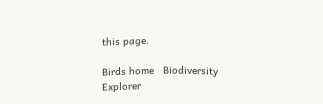this page.

Birds home   Biodiversity Explorer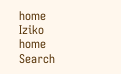home   Iziko home   Search